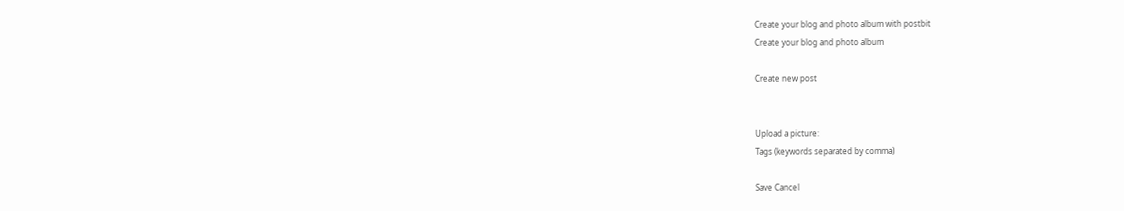Create your blog and photo album with postbit
Create your blog and photo album

Create new post


Upload a picture:
Tags (keywords separated by comma)

Save Cancel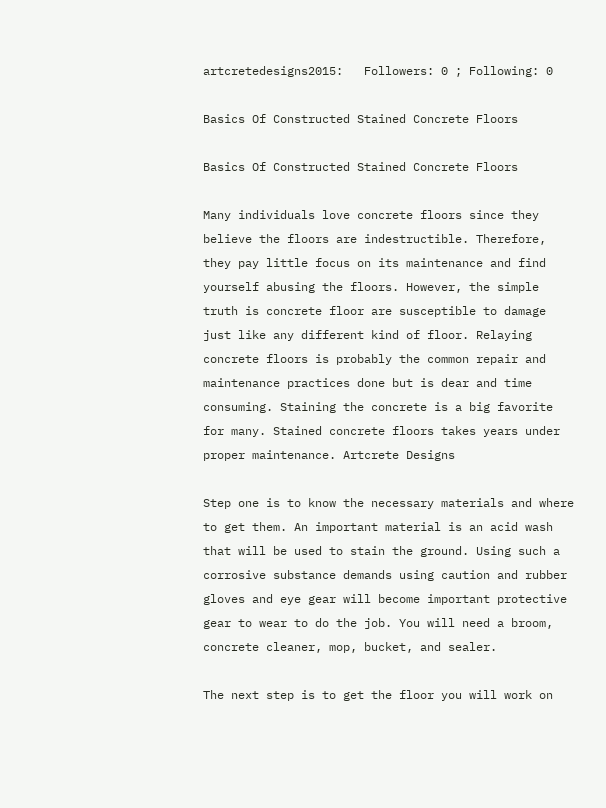artcretedesigns2015:   Followers: 0 ; Following: 0

Basics Of Constructed Stained Concrete Floors

Basics Of Constructed Stained Concrete Floors

Many individuals love concrete floors since they believe the floors are indestructible. Therefore, they pay little focus on its maintenance and find yourself abusing the floors. However, the simple truth is concrete floor are susceptible to damage just like any different kind of floor. Relaying concrete floors is probably the common repair and maintenance practices done but is dear and time consuming. Staining the concrete is a big favorite for many. Stained concrete floors takes years under proper maintenance. Artcrete Designs

Step one is to know the necessary materials and where to get them. An important material is an acid wash that will be used to stain the ground. Using such a corrosive substance demands using caution and rubber gloves and eye gear will become important protective gear to wear to do the job. You will need a broom, concrete cleaner, mop, bucket, and sealer.

The next step is to get the floor you will work on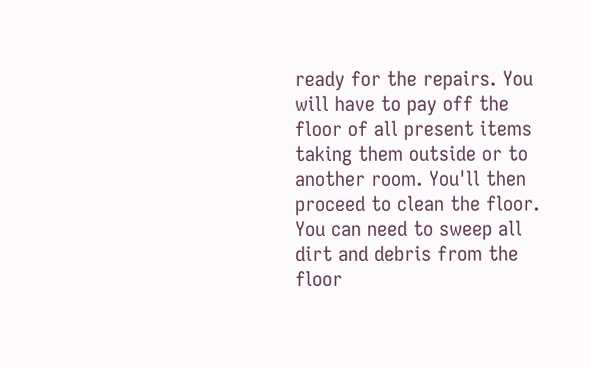ready for the repairs. You will have to pay off the floor of all present items taking them outside or to another room. You'll then proceed to clean the floor. You can need to sweep all dirt and debris from the floor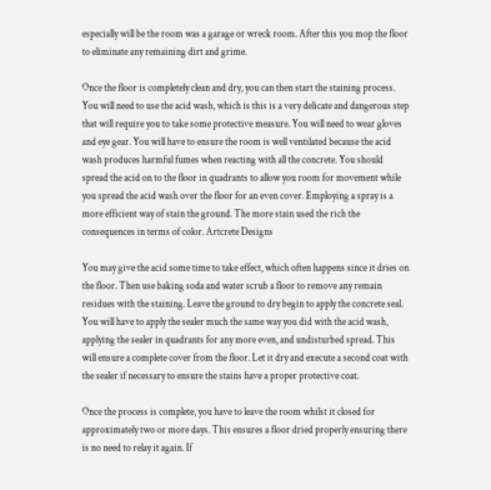especially will be the room was a garage or wreck room. After this you mop the floor to eliminate any remaining dirt and grime.

Once the floor is completely clean and dry, you can then start the staining process. You will need to use the acid wash, which is this is a very delicate and dangerous step that will require you to take some protective measure. You will need to wear gloves and eye gear. You will have to ensure the room is well ventilated because the acid wash produces harmful fumes when reacting with all the concrete. You should spread the acid on to the floor in quadrants to allow you room for movement while you spread the acid wash over the floor for an even cover. Employing a spray is a more efficient way of stain the ground. The more stain used the rich the consequences in terms of color. Artcrete Designs

You may give the acid some time to take effect, which often happens since it dries on the floor. Then use baking soda and water scrub a floor to remove any remain residues with the staining. Leave the ground to dry begin to apply the concrete seal. You will have to apply the sealer much the same way you did with the acid wash, applying the sealer in quadrants for any more even, and undisturbed spread. This will ensure a complete cover from the floor. Let it dry and execute a second coat with the sealer if necessary to ensure the stains have a proper protective coat.

Once the process is complete, you have to leave the room whilst it closed for approximately two or more days. This ensures a floor dried properly ensuring there is no need to relay it again. If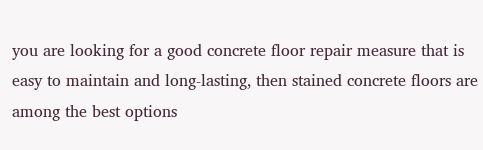you are looking for a good concrete floor repair measure that is easy to maintain and long-lasting, then stained concrete floors are among the best options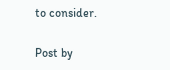to consider.

Post by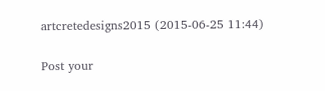artcretedesigns2015 (2015-06-25 11:44)

Post your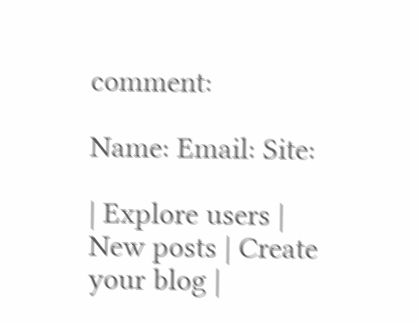comment:

Name: Email: Site:

| Explore users | New posts | Create your blog |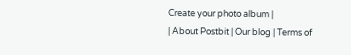Create your photo album |
| About Postbit | Our blog | Terms of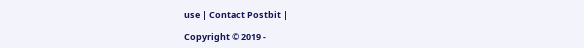use | Contact Postbit |

Copyright © 2019 -